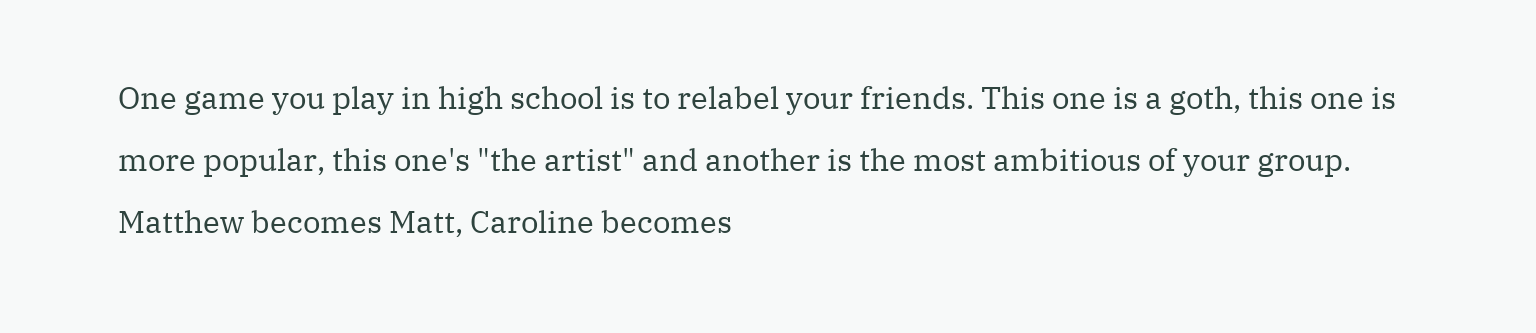One game you play in high school is to relabel your friends. This one is a goth, this one is more popular, this one's "the artist" and another is the most ambitious of your group. Matthew becomes Matt, Caroline becomes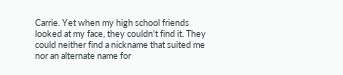Carrie. Yet when my high school friends looked at my face, they couldn't find it. They could neither find a nickname that suited me nor an alternate name for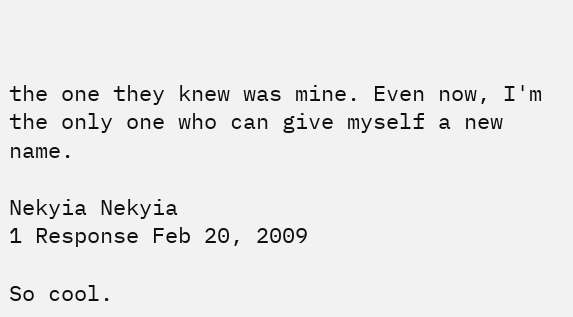the one they knew was mine. Even now, I'm the only one who can give myself a new name.

Nekyia Nekyia
1 Response Feb 20, 2009

So cool.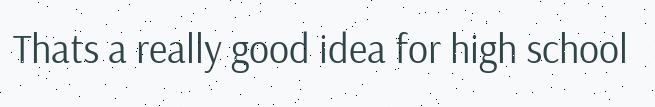Thats a really good idea for high school